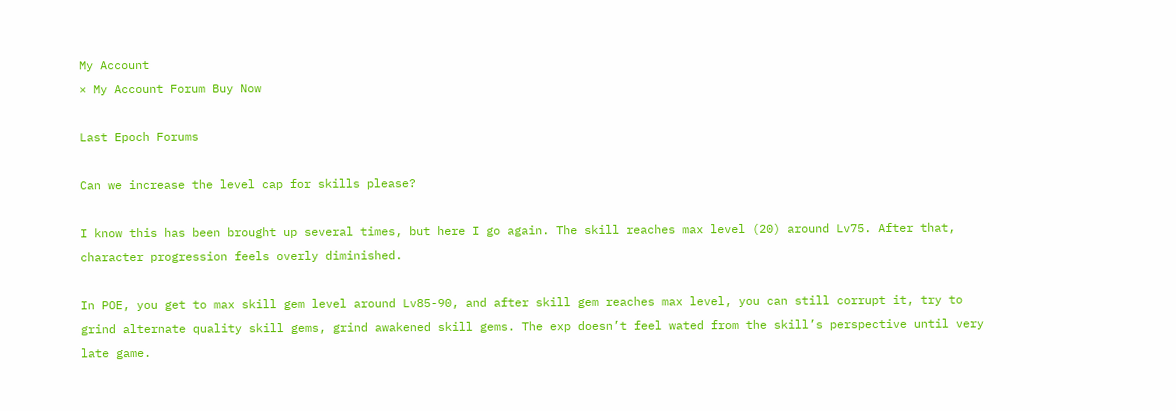My Account
× My Account Forum Buy Now

Last Epoch Forums

Can we increase the level cap for skills please?

I know this has been brought up several times, but here I go again. The skill reaches max level (20) around Lv75. After that, character progression feels overly diminished.

In POE, you get to max skill gem level around Lv85-90, and after skill gem reaches max level, you can still corrupt it, try to grind alternate quality skill gems, grind awakened skill gems. The exp doesn’t feel wated from the skill’s perspective until very late game.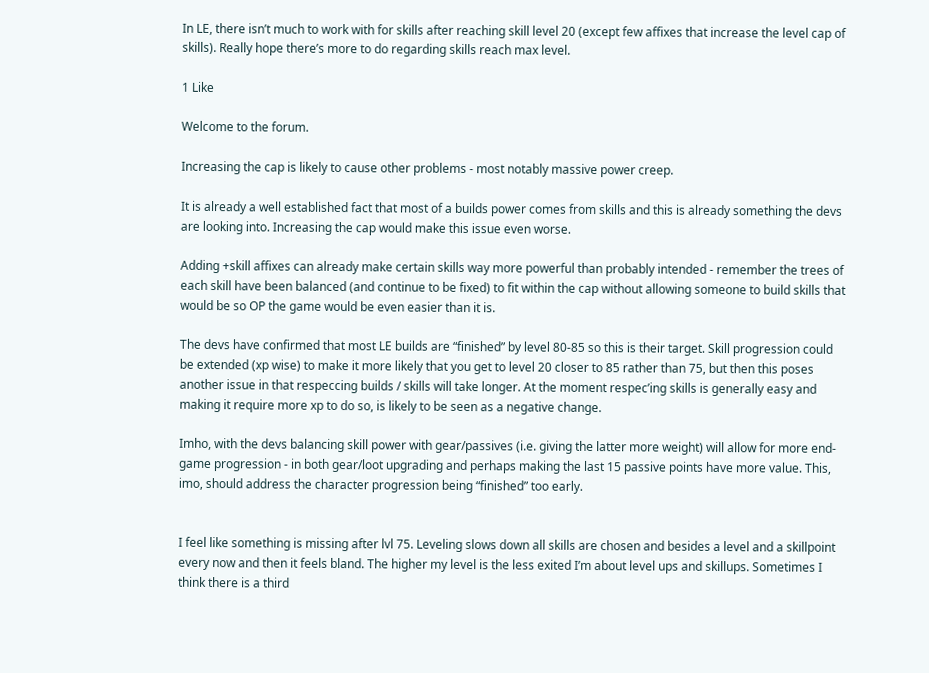In LE, there isn’t much to work with for skills after reaching skill level 20 (except few affixes that increase the level cap of skills). Really hope there’s more to do regarding skills reach max level.

1 Like

Welcome to the forum.

Increasing the cap is likely to cause other problems - most notably massive power creep.

It is already a well established fact that most of a builds power comes from skills and this is already something the devs are looking into. Increasing the cap would make this issue even worse.

Adding +skill affixes can already make certain skills way more powerful than probably intended - remember the trees of each skill have been balanced (and continue to be fixed) to fit within the cap without allowing someone to build skills that would be so OP the game would be even easier than it is.

The devs have confirmed that most LE builds are “finished” by level 80-85 so this is their target. Skill progression could be extended (xp wise) to make it more likely that you get to level 20 closer to 85 rather than 75, but then this poses another issue in that respeccing builds / skills will take longer. At the moment respec’ing skills is generally easy and making it require more xp to do so, is likely to be seen as a negative change.

Imho, with the devs balancing skill power with gear/passives (i.e. giving the latter more weight) will allow for more end-game progression - in both gear/loot upgrading and perhaps making the last 15 passive points have more value. This, imo, should address the character progression being “finished” too early.


I feel like something is missing after lvl 75. Leveling slows down all skills are chosen and besides a level and a skillpoint every now and then it feels bland. The higher my level is the less exited I’m about level ups and skillups. Sometimes I think there is a third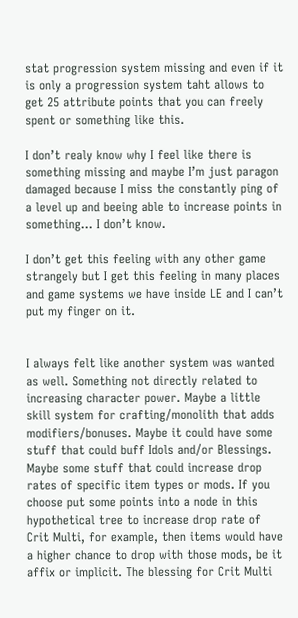stat progression system missing and even if it is only a progression system taht allows to get 25 attribute points that you can freely spent or something like this.

I don’t realy know why I feel like there is something missing and maybe I’m just paragon damaged because I miss the constantly ping of a level up and beeing able to increase points in something… I don’t know.

I don’t get this feeling with any other game strangely but I get this feeling in many places and game systems we have inside LE and I can’t put my finger on it.


I always felt like another system was wanted as well. Something not directly related to increasing character power. Maybe a little skill system for crafting/monolith that adds modifiers/bonuses. Maybe it could have some stuff that could buff Idols and/or Blessings. Maybe some stuff that could increase drop rates of specific item types or mods. If you choose put some points into a node in this hypothetical tree to increase drop rate of Crit Multi, for example, then items would have a higher chance to drop with those mods, be it affix or implicit. The blessing for Crit Multi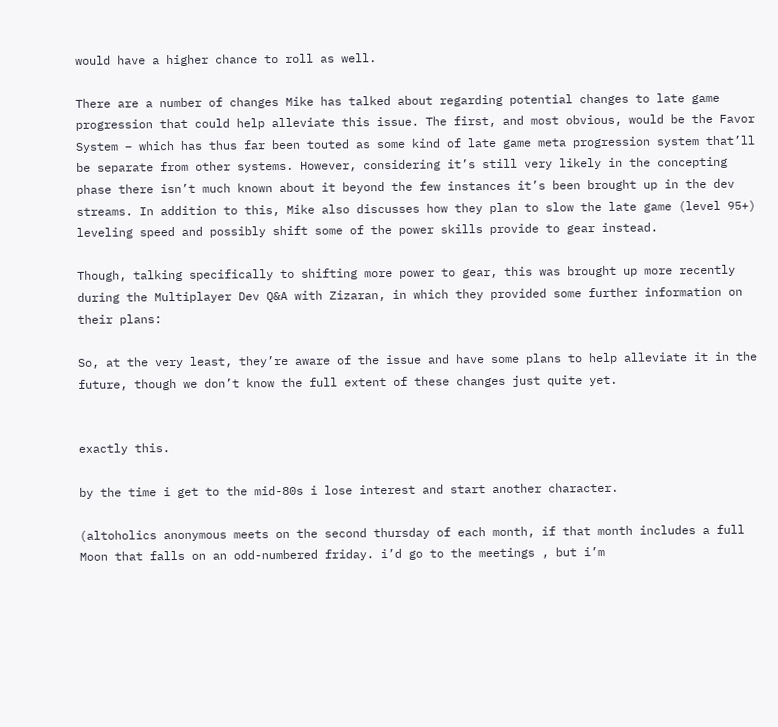would have a higher chance to roll as well.

There are a number of changes Mike has talked about regarding potential changes to late game progression that could help alleviate this issue. The first, and most obvious, would be the Favor System – which has thus far been touted as some kind of late game meta progression system that’ll be separate from other systems. However, considering it’s still very likely in the concepting phase there isn’t much known about it beyond the few instances it’s been brought up in the dev streams. In addition to this, Mike also discusses how they plan to slow the late game (level 95+) leveling speed and possibly shift some of the power skills provide to gear instead.

Though, talking specifically to shifting more power to gear, this was brought up more recently during the Multiplayer Dev Q&A with Zizaran, in which they provided some further information on their plans:

So, at the very least, they’re aware of the issue and have some plans to help alleviate it in the future, though we don’t know the full extent of these changes just quite yet.


exactly this.

by the time i get to the mid-80s i lose interest and start another character.

(altoholics anonymous meets on the second thursday of each month, if that month includes a full Moon that falls on an odd-numbered friday. i’d go to the meetings , but i’m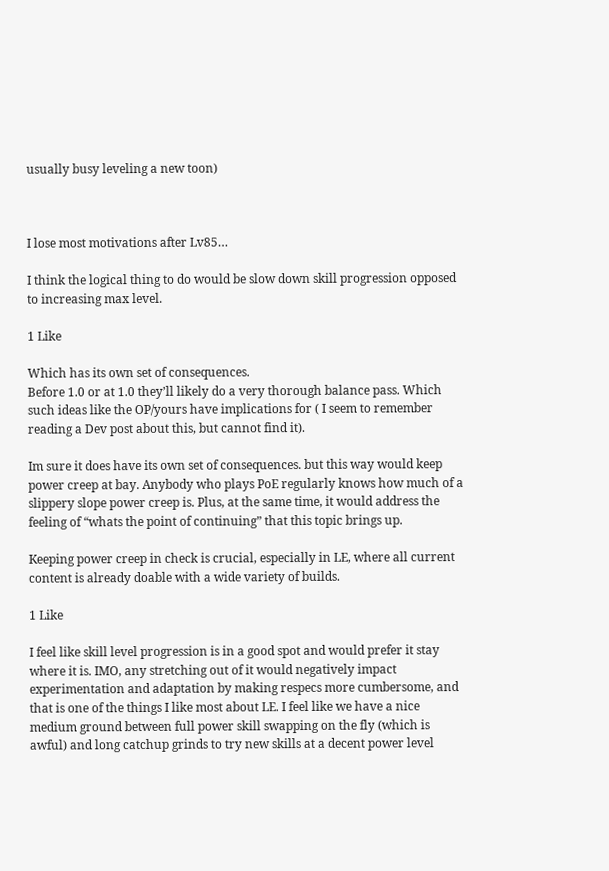usually busy leveling a new toon)



I lose most motivations after Lv85…

I think the logical thing to do would be slow down skill progression opposed to increasing max level.

1 Like

Which has its own set of consequences.
Before 1.0 or at 1.0 they’ll likely do a very thorough balance pass. Which such ideas like the OP/yours have implications for ( I seem to remember reading a Dev post about this, but cannot find it).

Im sure it does have its own set of consequences. but this way would keep power creep at bay. Anybody who plays PoE regularly knows how much of a slippery slope power creep is. Plus, at the same time, it would address the feeling of “whats the point of continuing” that this topic brings up.

Keeping power creep in check is crucial, especially in LE, where all current content is already doable with a wide variety of builds.

1 Like

I feel like skill level progression is in a good spot and would prefer it stay where it is. IMO, any stretching out of it would negatively impact experimentation and adaptation by making respecs more cumbersome, and that is one of the things I like most about LE. I feel like we have a nice medium ground between full power skill swapping on the fly (which is awful) and long catchup grinds to try new skills at a decent power level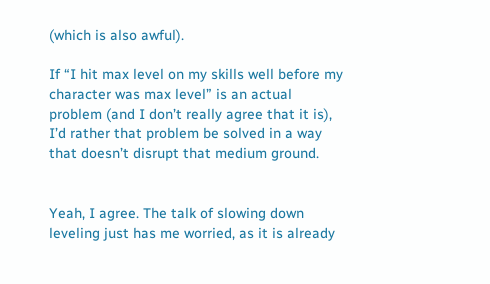(which is also awful).

If “I hit max level on my skills well before my character was max level” is an actual problem (and I don’t really agree that it is), I’d rather that problem be solved in a way that doesn’t disrupt that medium ground.


Yeah, I agree. The talk of slowing down leveling just has me worried, as it is already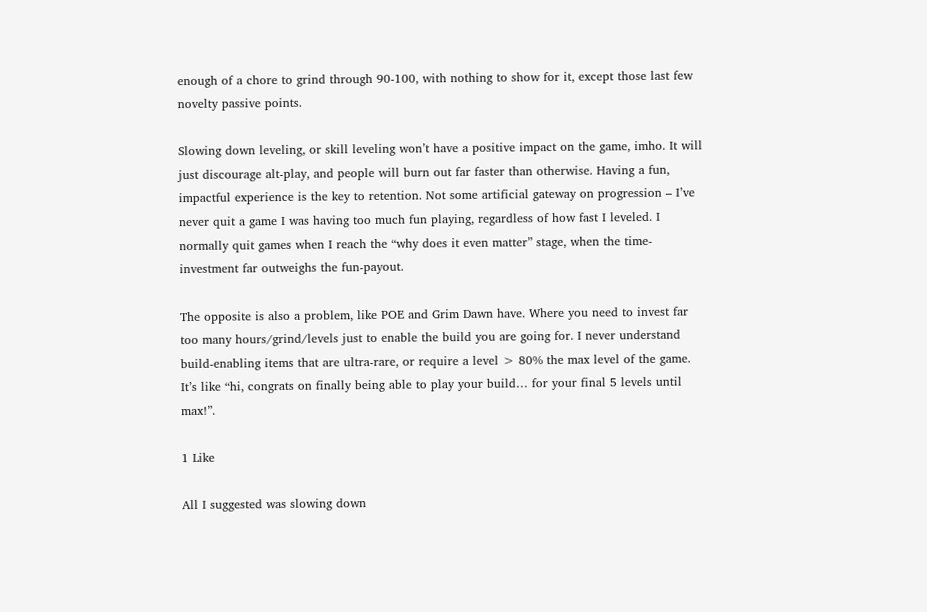enough of a chore to grind through 90-100, with nothing to show for it, except those last few novelty passive points.

Slowing down leveling, or skill leveling won’t have a positive impact on the game, imho. It will just discourage alt-play, and people will burn out far faster than otherwise. Having a fun, impactful experience is the key to retention. Not some artificial gateway on progression – I’ve never quit a game I was having too much fun playing, regardless of how fast I leveled. I normally quit games when I reach the “why does it even matter” stage, when the time-investment far outweighs the fun-payout.

The opposite is also a problem, like POE and Grim Dawn have. Where you need to invest far too many hours/grind/levels just to enable the build you are going for. I never understand build-enabling items that are ultra-rare, or require a level > 80% the max level of the game. It’s like “hi, congrats on finally being able to play your build… for your final 5 levels until max!”.

1 Like

All I suggested was slowing down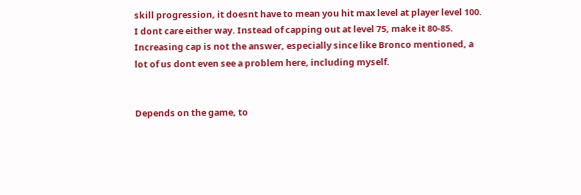skill progression, it doesnt have to mean you hit max level at player level 100. I dont care either way. Instead of capping out at level 75, make it 80-85. Increasing cap is not the answer, especially since like Bronco mentioned, a lot of us dont even see a problem here, including myself.


Depends on the game, to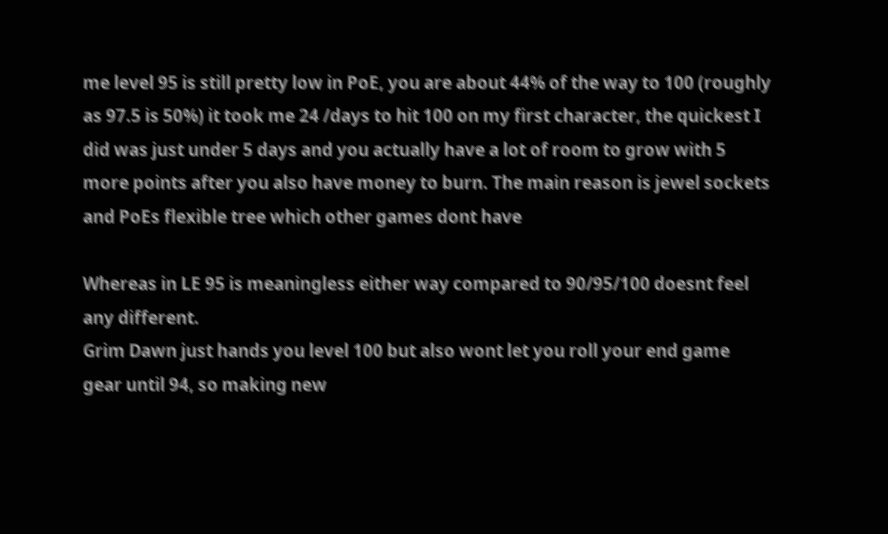me level 95 is still pretty low in PoE, you are about 44% of the way to 100 (roughly as 97.5 is 50%) it took me 24 /days to hit 100 on my first character, the quickest I did was just under 5 days and you actually have a lot of room to grow with 5 more points after you also have money to burn. The main reason is jewel sockets and PoEs flexible tree which other games dont have

Whereas in LE 95 is meaningless either way compared to 90/95/100 doesnt feel any different.
Grim Dawn just hands you level 100 but also wont let you roll your end game gear until 94, so making new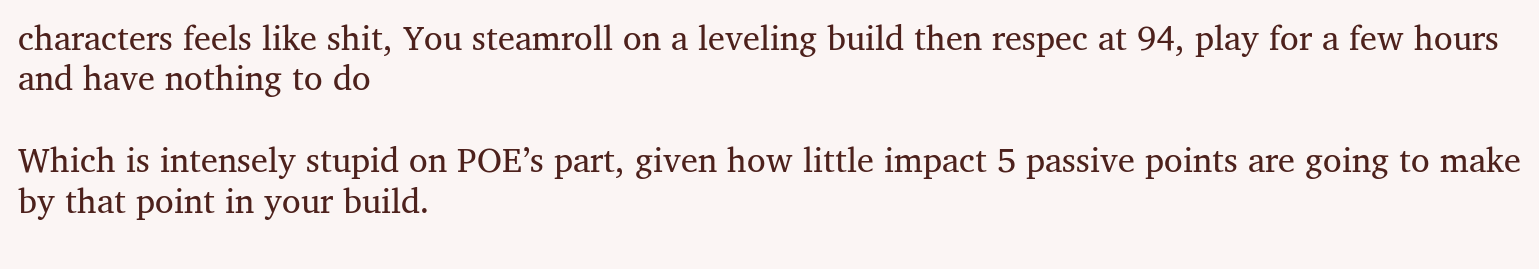characters feels like shit, You steamroll on a leveling build then respec at 94, play for a few hours and have nothing to do

Which is intensely stupid on POE’s part, given how little impact 5 passive points are going to make by that point in your build.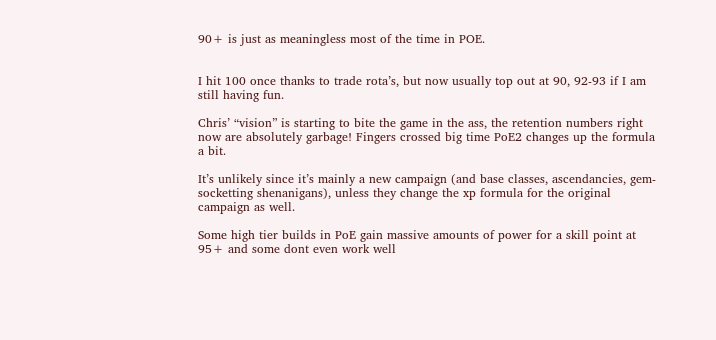90+ is just as meaningless most of the time in POE.


I hit 100 once thanks to trade rota’s, but now usually top out at 90, 92-93 if I am still having fun.

Chris’ “vision” is starting to bite the game in the ass, the retention numbers right now are absolutely garbage! Fingers crossed big time PoE2 changes up the formula a bit.

It’s unlikely since it’s mainly a new campaign (and base classes, ascendancies, gem-socketting shenanigans), unless they change the xp formula for the original campaign as well.

Some high tier builds in PoE gain massive amounts of power for a skill point at 95+ and some dont even work well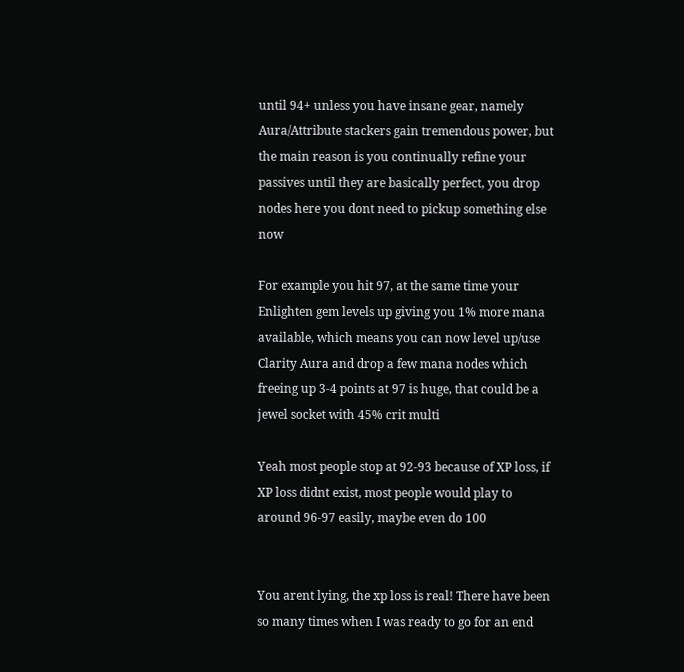until 94+ unless you have insane gear, namely Aura/Attribute stackers gain tremendous power, but the main reason is you continually refine your passives until they are basically perfect, you drop nodes here you dont need to pickup something else now

For example you hit 97, at the same time your Enlighten gem levels up giving you 1% more mana available, which means you can now level up/use Clarity Aura and drop a few mana nodes which freeing up 3-4 points at 97 is huge, that could be a jewel socket with 45% crit multi

Yeah most people stop at 92-93 because of XP loss, if XP loss didnt exist, most people would play to around 96-97 easily, maybe even do 100


You arent lying, the xp loss is real! There have been so many times when I was ready to go for an end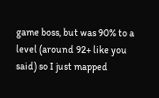game boss, but was 90% to a level (around 92+ like you said) so I just mapped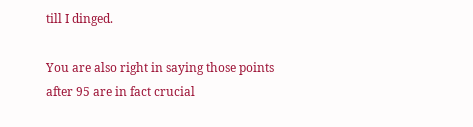till I dinged.

You are also right in saying those points after 95 are in fact crucial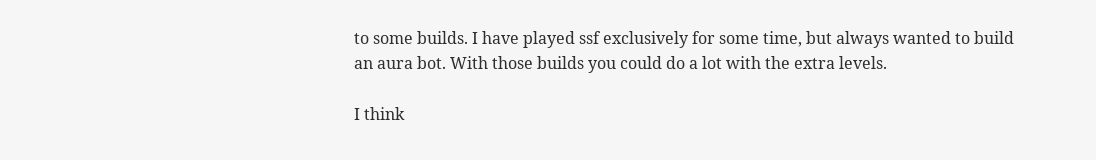to some builds. I have played ssf exclusively for some time, but always wanted to build an aura bot. With those builds you could do a lot with the extra levels.

I think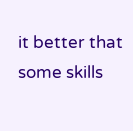it better that some skills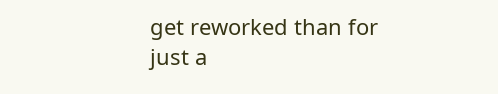get reworked than for just a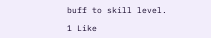buff to skill level.

1 Like